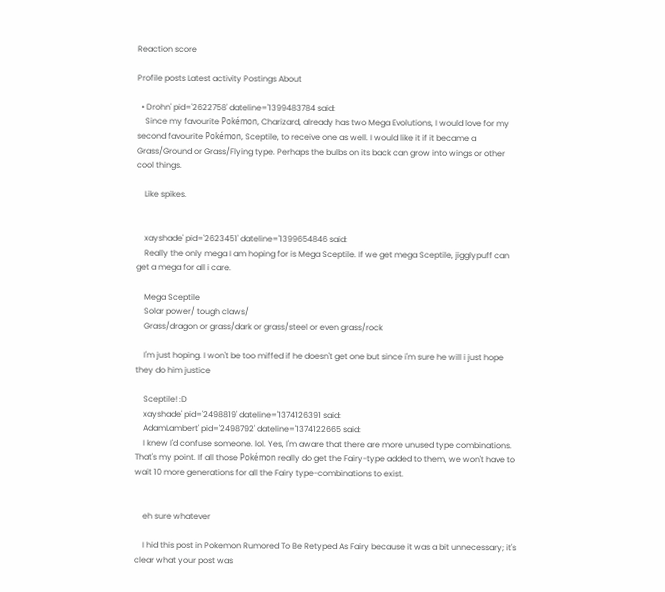Reaction score

Profile posts Latest activity Postings About

  • Drohn' pid='2622758' dateline='1399483784 said:
    Since my favourite Pokémon, Charizard, already has two Mega Evolutions, I would love for my second favourite Pokémon, Sceptile, to receive one as well. I would like it if it became a Grass/Ground or Grass/Flying type. Perhaps the bulbs on its back can grow into wings or other cool things.

    Like spikes.


    xayshade' pid='2623451' dateline='1399654846 said:
    Really the only mega I am hoping for is Mega Sceptile. If we get mega Sceptile, jigglypuff can get a mega for all i care.

    Mega Sceptile
    Solar power/ tough claws/
    Grass/dragon or grass/dark or grass/steel or even grass/rock

    I'm just hoping. I won't be too miffed if he doesn't get one but since i'm sure he will i just hope they do him justice

    Sceptile! :D
    xayshade' pid='2498819' dateline='1374126391 said:
    AdamLambert' pid='2498792' dateline='1374122665 said:
    I knew I'd confuse someone. lol. Yes, I'm aware that there are more unused type combinations. That's my point. If all those Pokémon really do get the Fairy-type added to them, we won't have to wait 10 more generations for all the Fairy type-combinations to exist.


    eh sure whatever

    I hid this post in Pokemon Rumored To Be Retyped As Fairy because it was a bit unnecessary; it's clear what your post was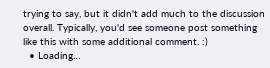trying to say, but it didn't add much to the discussion overall. Typically, you'd see someone post something like this with some additional comment. :)
  • Loading…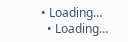• Loading…
  • Loading…